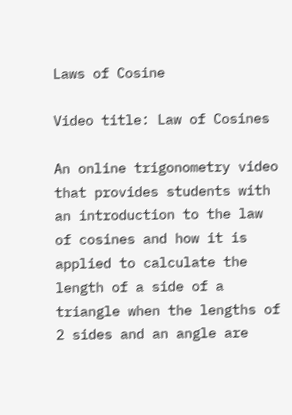Laws of Cosine

Video title: Law of Cosines

An online trigonometry video that provides students with an introduction to the law of cosines and how it is applied to calculate the length of a side of a triangle when the lengths of 2 sides and an angle are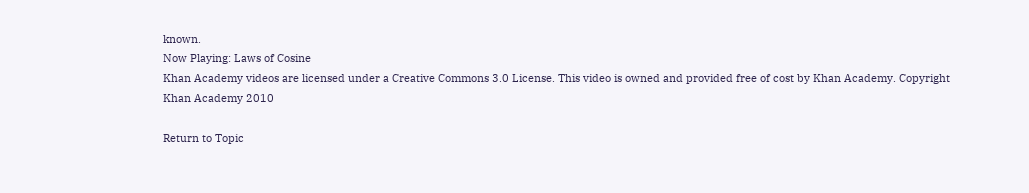known.
Now Playing: Laws of Cosine
Khan Academy videos are licensed under a Creative Commons 3.0 License. This video is owned and provided free of cost by Khan Academy. Copyright Khan Academy 2010

Return to Topic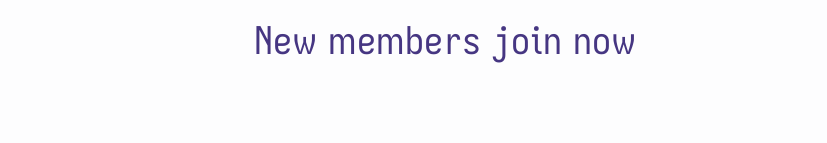New members join now